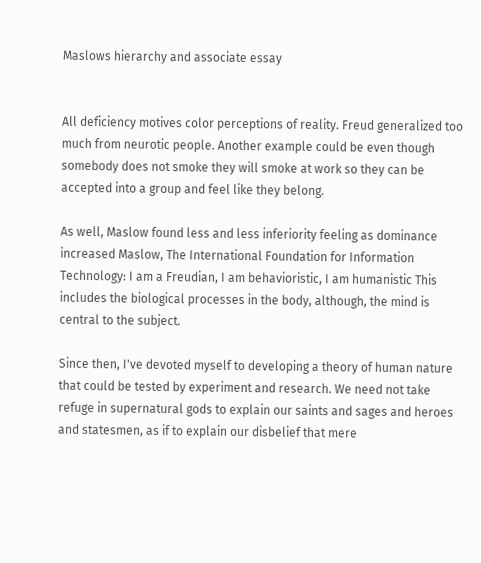Maslows hierarchy and associate essay


All deficiency motives color perceptions of reality. Freud generalized too much from neurotic people. Another example could be even though somebody does not smoke they will smoke at work so they can be accepted into a group and feel like they belong.

As well, Maslow found less and less inferiority feeling as dominance increased Maslow, The International Foundation for Information Technology: I am a Freudian, I am behavioristic, I am humanistic This includes the biological processes in the body, although, the mind is central to the subject.

Since then, I've devoted myself to developing a theory of human nature that could be tested by experiment and research. We need not take refuge in supernatural gods to explain our saints and sages and heroes and statesmen, as if to explain our disbelief that mere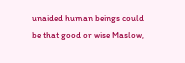unaided human beings could be that good or wise Maslow,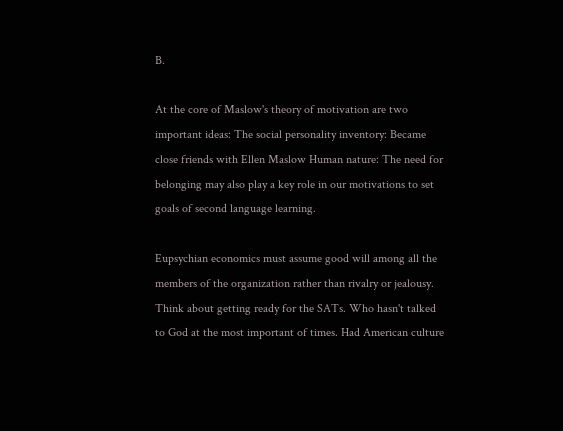B.

At the core of Maslow's theory of motivation are two important ideas: The social personality inventory: Became close friends with Ellen Maslow Human nature: The need for belonging may also play a key role in our motivations to set goals of second language learning.

Eupsychian economics must assume good will among all the members of the organization rather than rivalry or jealousy. Think about getting ready for the SATs. Who hasn't talked to God at the most important of times. Had American culture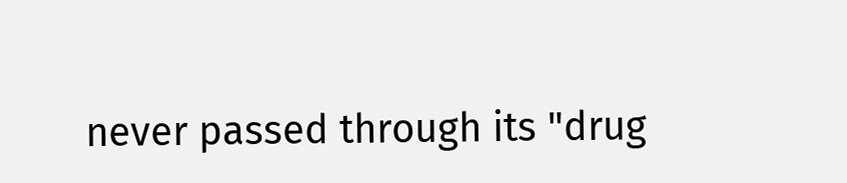never passed through its "drug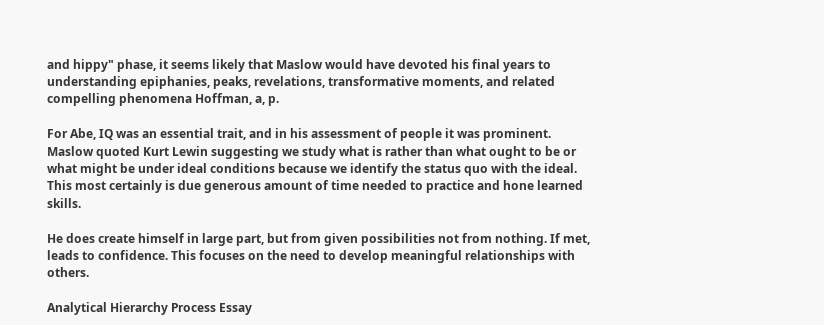and hippy" phase, it seems likely that Maslow would have devoted his final years to understanding epiphanies, peaks, revelations, transformative moments, and related compelling phenomena Hoffman, a, p.

For Abe, IQ was an essential trait, and in his assessment of people it was prominent. Maslow quoted Kurt Lewin suggesting we study what is rather than what ought to be or what might be under ideal conditions because we identify the status quo with the ideal. This most certainly is due generous amount of time needed to practice and hone learned skills.

He does create himself in large part, but from given possibilities not from nothing. If met, leads to confidence. This focuses on the need to develop meaningful relationships with others.

Analytical Hierarchy Process Essay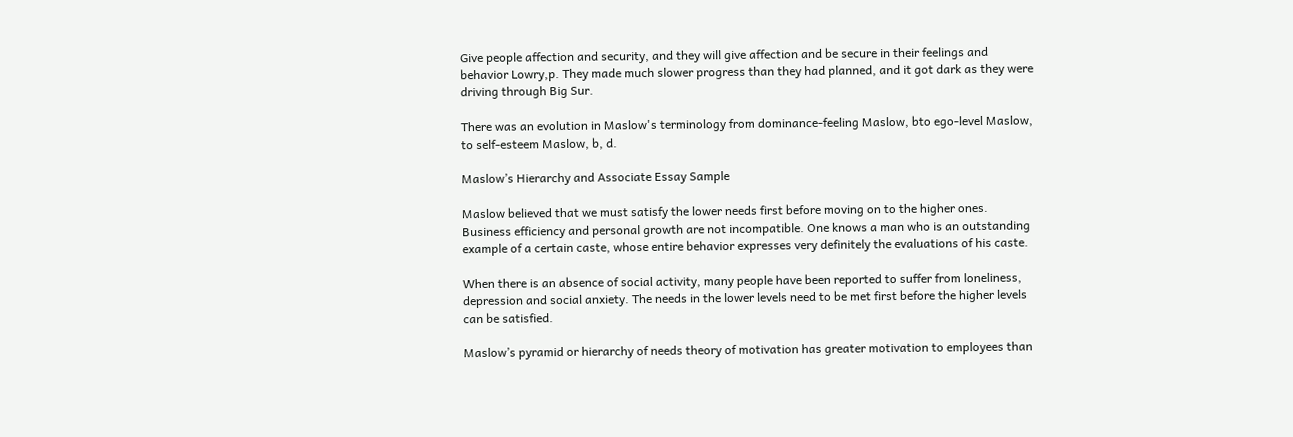Give people affection and security, and they will give affection and be secure in their feelings and behavior Lowry,p. They made much slower progress than they had planned, and it got dark as they were driving through Big Sur.

There was an evolution in Maslow's terminology from dominance-feeling Maslow, bto ego-level Maslow, to self-esteem Maslow, b, d.

Maslow’s Hierarchy and Associate Essay Sample

Maslow believed that we must satisfy the lower needs first before moving on to the higher ones. Business efficiency and personal growth are not incompatible. One knows a man who is an outstanding example of a certain caste, whose entire behavior expresses very definitely the evaluations of his caste.

When there is an absence of social activity, many people have been reported to suffer from loneliness, depression and social anxiety. The needs in the lower levels need to be met first before the higher levels can be satisfied.

Maslow’s pyramid or hierarchy of needs theory of motivation has greater motivation to employees than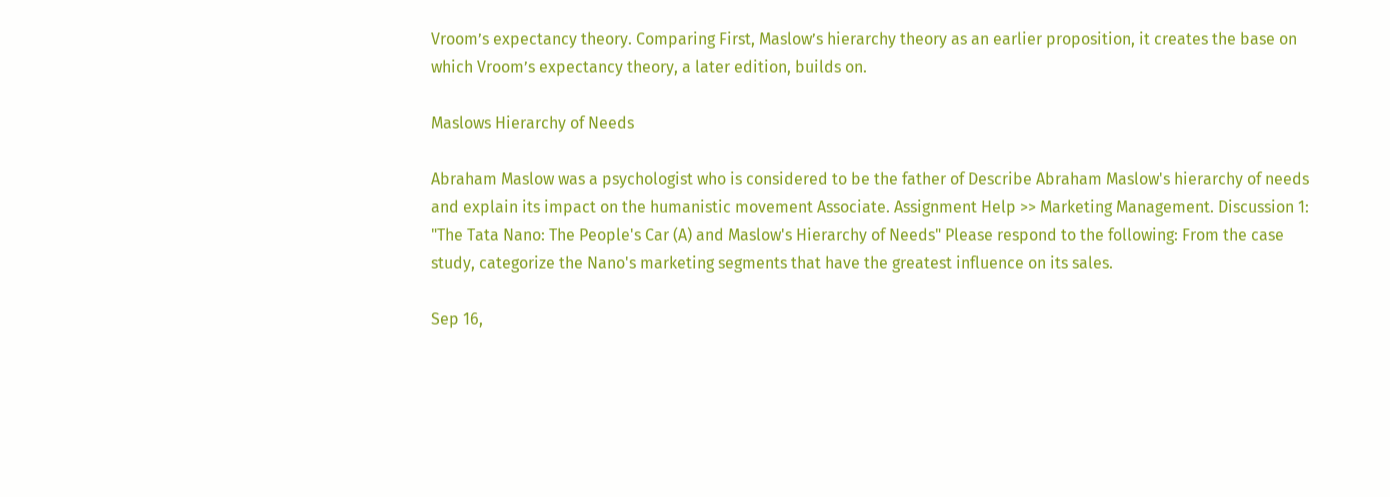Vroom’s expectancy theory. Comparing First, Maslow’s hierarchy theory as an earlier proposition, it creates the base on which Vroom’s expectancy theory, a later edition, builds on.

Maslows Hierarchy of Needs

Abraham Maslow was a psychologist who is considered to be the father of Describe Abraham Maslow's hierarchy of needs and explain its impact on the humanistic movement Associate. Assignment Help >> Marketing Management. Discussion 1: "The Tata Nano: The People's Car (A) and Maslow's Hierarchy of Needs" Please respond to the following: From the case study, categorize the Nano's marketing segments that have the greatest influence on its sales.

Sep 16,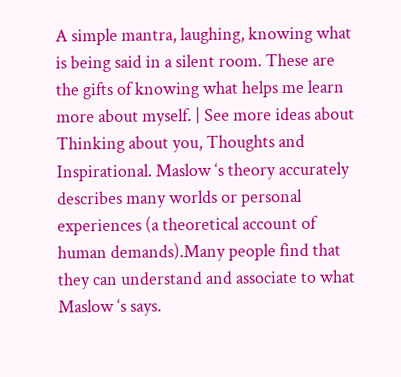A simple mantra, laughing, knowing what is being said in a silent room. These are the gifts of knowing what helps me learn more about myself. | See more ideas about Thinking about you, Thoughts and Inspirational. Maslow ‘s theory accurately describes many worlds or personal experiences (a theoretical account of human demands).Many people find that they can understand and associate to what Maslow ‘s says.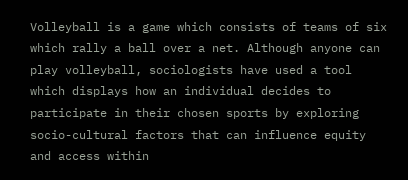Volleyball is a game which consists of teams of six which rally a ball over a net. Although anyone can play volleyball, sociologists have used a tool which displays how an individual decides to participate in their chosen sports by exploring socio-cultural factors that can influence equity and access within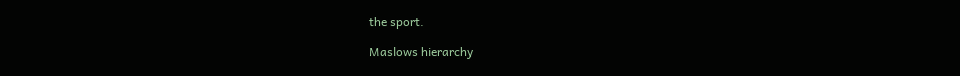the sport.

Maslows hierarchy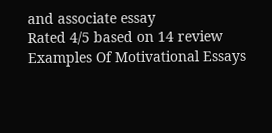and associate essay
Rated 4/5 based on 14 review
Examples Of Motivational Essays